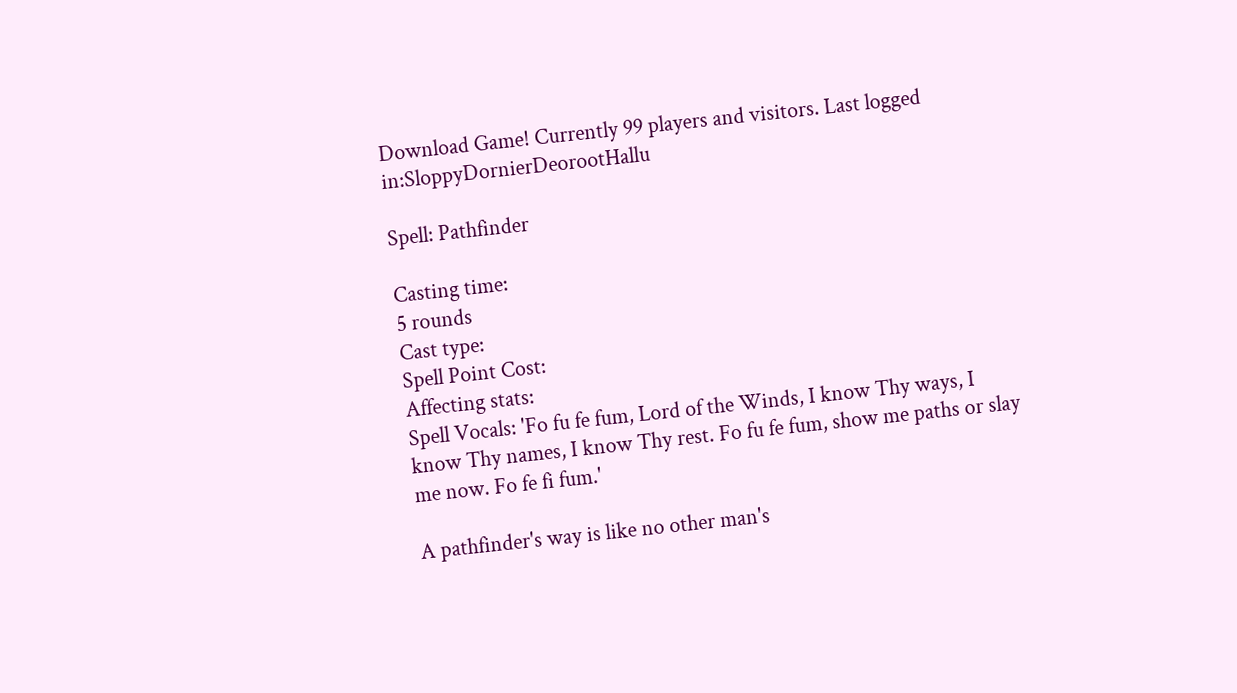Download Game! Currently 99 players and visitors. Last logged in:SloppyDornierDeorootHallu

Spell: Pathfinder

Casting time:
5 rounds
Cast type:
Spell Point Cost:
Affecting stats:
Spell Vocals: 'Fo fu fe fum, Lord of the Winds, I know Thy ways, I know Thy names, I know Thy rest. Fo fu fe fum, show me paths or slay me now. Fo fe fi fum.'

A pathfinder's way is like no other man's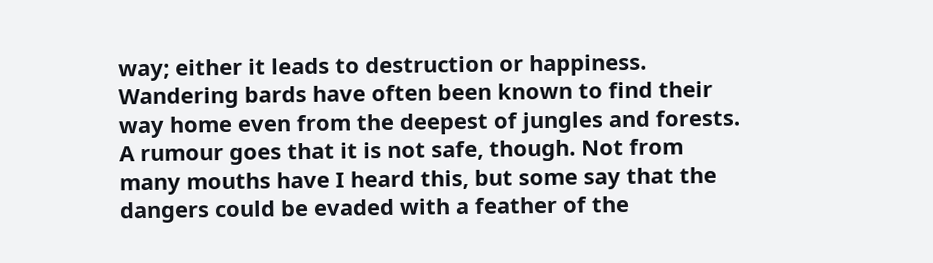way; either it leads to destruction or happiness. Wandering bards have often been known to find their way home even from the deepest of jungles and forests. A rumour goes that it is not safe, though. Not from many mouths have I heard this, but some say that the dangers could be evaded with a feather of the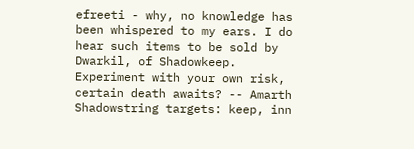efreeti - why, no knowledge has been whispered to my ears. I do hear such items to be sold by Dwarkil, of Shadowkeep. Experiment with your own risk, certain death awaits? -- Amarth Shadowstring targets: keep, inn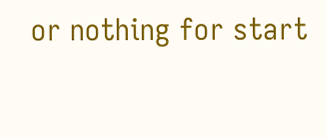or nothing for start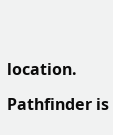location.

Pathfinder is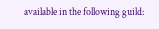available in the following guild: